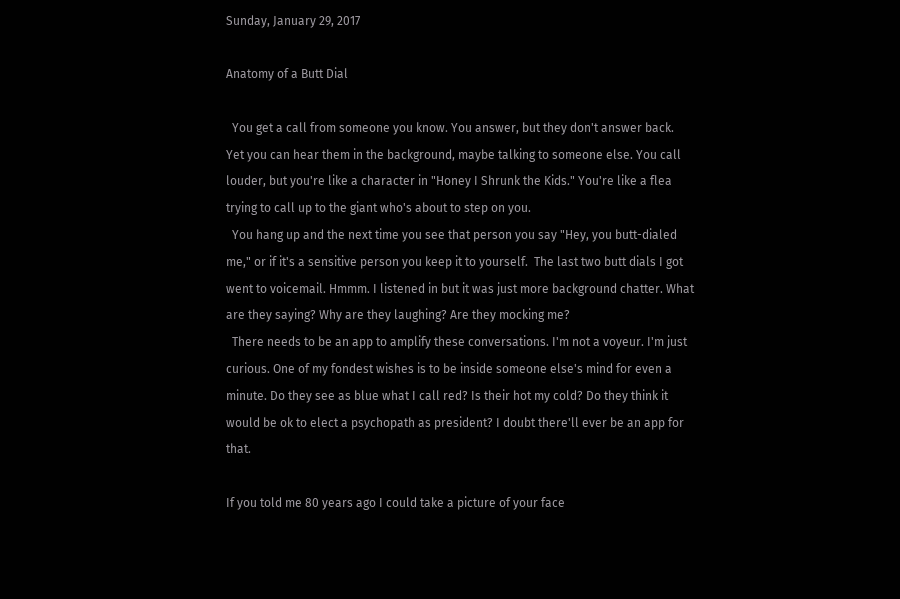Sunday, January 29, 2017

Anatomy of a Butt Dial

  You get a call from someone you know. You answer, but they don't answer back. Yet you can hear them in the background, maybe talking to someone else. You call louder, but you're like a character in "Honey I Shrunk the Kids." You're like a flea trying to call up to the giant who's about to step on you.
  You hang up and the next time you see that person you say "Hey, you butt-dialed me," or if it's a sensitive person you keep it to yourself.  The last two butt dials I got went to voicemail. Hmmm. I listened in but it was just more background chatter. What are they saying? Why are they laughing? Are they mocking me?
  There needs to be an app to amplify these conversations. I'm not a voyeur. I'm just curious. One of my fondest wishes is to be inside someone else's mind for even a minute. Do they see as blue what I call red? Is their hot my cold? Do they think it would be ok to elect a psychopath as president? I doubt there'll ever be an app for that.

If you told me 80 years ago I could take a picture of your face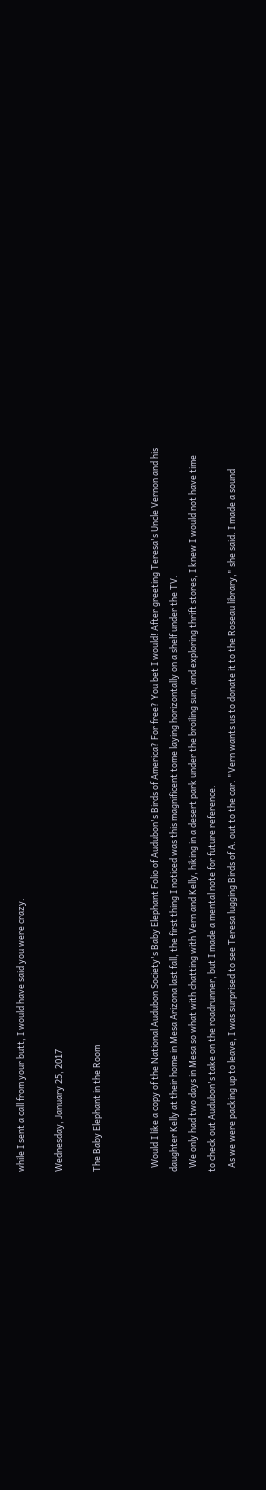while I sent a call from your butt, I would have said you were crazy.

Wednesday, January 25, 2017

The Baby Elephant in the Room


  Would I like a copy of the National Audubon Society's Baby Elephant Folio of Audubon's Birds of America? For free? You bet I would! After greeting Teresa's Uncle Vernon and his daughter Kelly at their home in Mesa Arizona last fall, the first thing I noticed was this magnificent tome laying horizontally on a shelf under the TV.
  We only had two days in Mesa so what with chatting with Vern and Kelly, hiking in a desert park under the broiling sun, and exploring thrift stores, I knew I would not have time to check out Audubon's take on the roadrunner, but I made a mental note for future reference.
  As we were packing up to leave, I was surprised to see Teresa lugging Birds of A. out to the car. "Vern wants us to donate it to the Roseau library," she said. I made a sound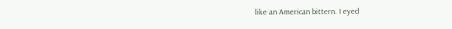like an American bittern. I eyed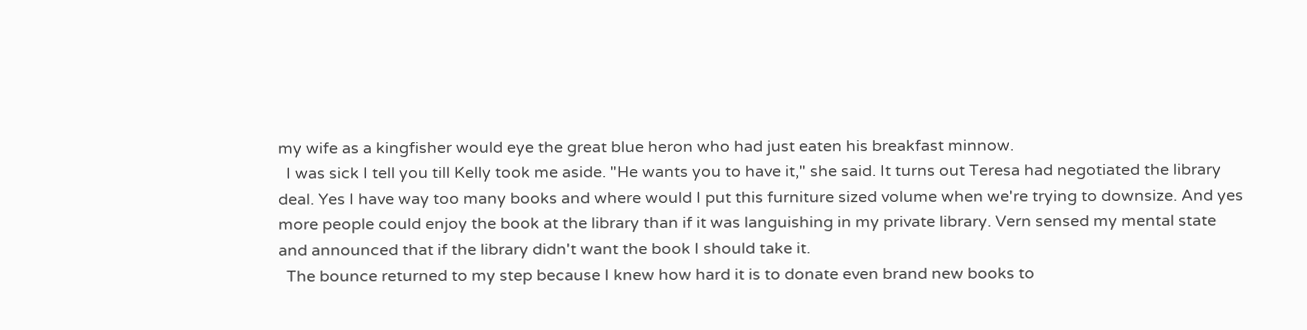my wife as a kingfisher would eye the great blue heron who had just eaten his breakfast minnow.
  I was sick I tell you till Kelly took me aside. "He wants you to have it," she said. It turns out Teresa had negotiated the library deal. Yes I have way too many books and where would I put this furniture sized volume when we're trying to downsize. And yes more people could enjoy the book at the library than if it was languishing in my private library. Vern sensed my mental state and announced that if the library didn't want the book I should take it.
  The bounce returned to my step because I knew how hard it is to donate even brand new books to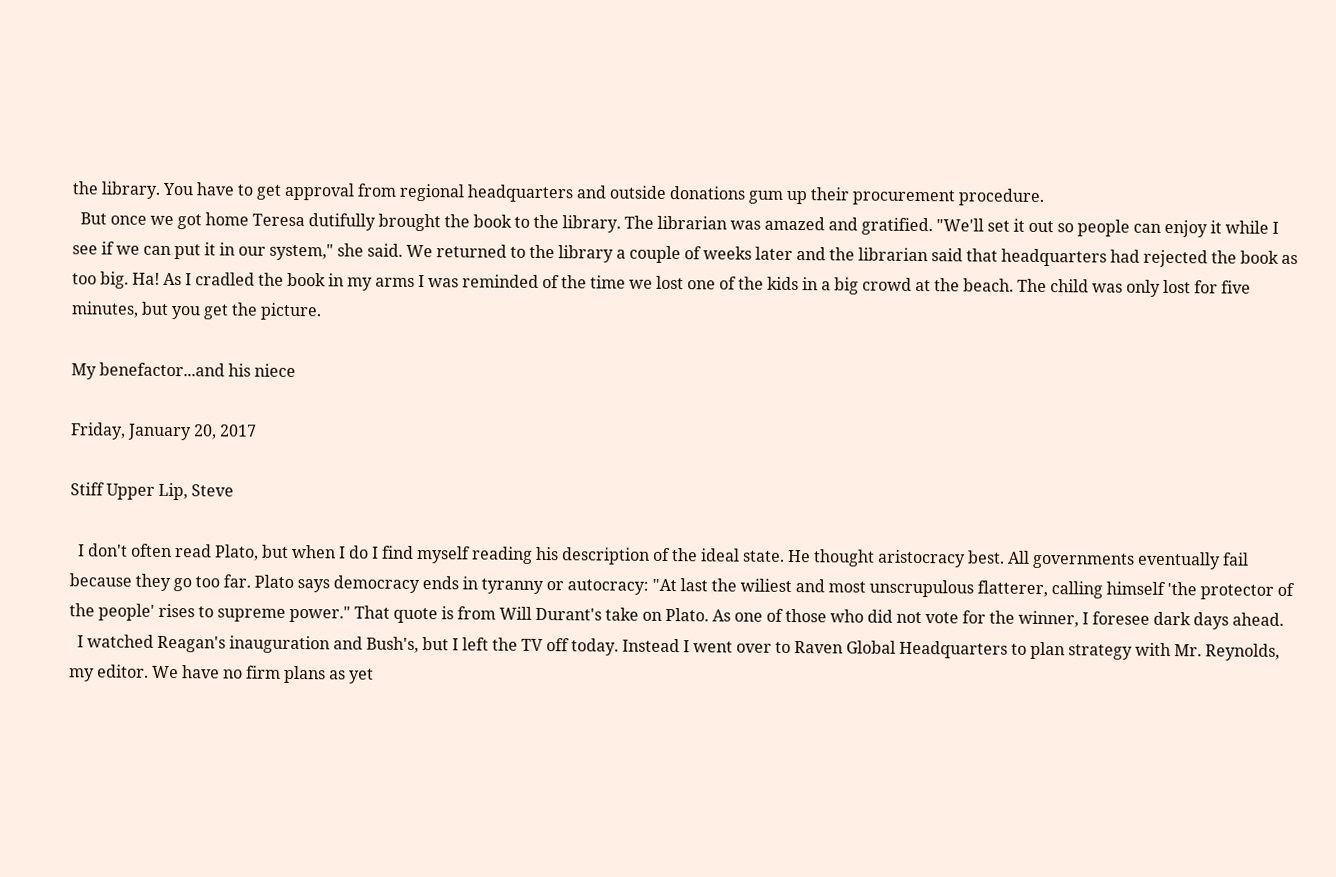the library. You have to get approval from regional headquarters and outside donations gum up their procurement procedure.
  But once we got home Teresa dutifully brought the book to the library. The librarian was amazed and gratified. "We'll set it out so people can enjoy it while I see if we can put it in our system," she said. We returned to the library a couple of weeks later and the librarian said that headquarters had rejected the book as too big. Ha! As I cradled the book in my arms I was reminded of the time we lost one of the kids in a big crowd at the beach. The child was only lost for five minutes, but you get the picture.

My benefactor...and his niece

Friday, January 20, 2017

Stiff Upper Lip, Steve

  I don't often read Plato, but when I do I find myself reading his description of the ideal state. He thought aristocracy best. All governments eventually fail because they go too far. Plato says democracy ends in tyranny or autocracy: "At last the wiliest and most unscrupulous flatterer, calling himself 'the protector of the people' rises to supreme power." That quote is from Will Durant's take on Plato. As one of those who did not vote for the winner, I foresee dark days ahead.
  I watched Reagan's inauguration and Bush's, but I left the TV off today. Instead I went over to Raven Global Headquarters to plan strategy with Mr. Reynolds, my editor. We have no firm plans as yet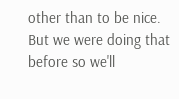other than to be nice. But we were doing that before so we'll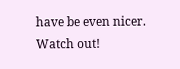have be even nicer. Watch out!